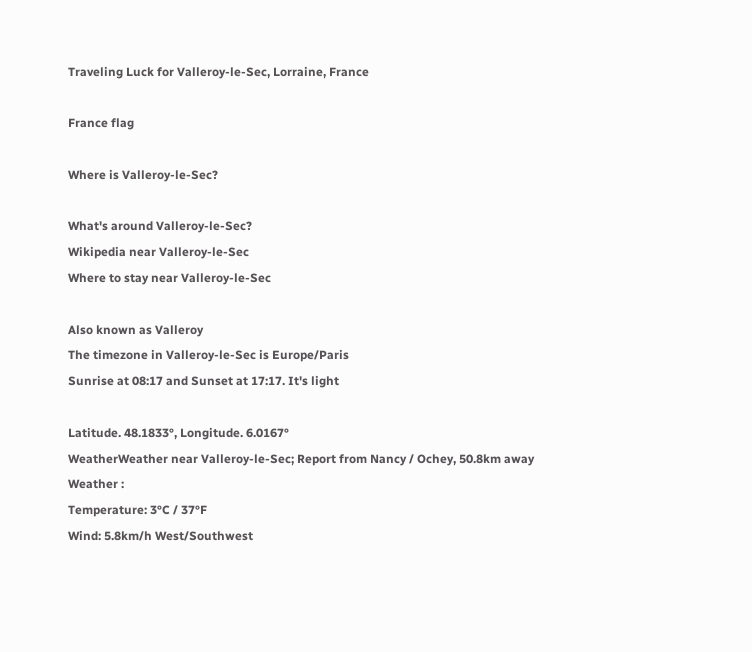Traveling Luck for Valleroy-le-Sec, Lorraine, France

France flag

Where is Valleroy-le-Sec?

What's around Valleroy-le-Sec?
Wikipedia near Valleroy-le-Sec
Where to stay near Valleroy-le-Sec

Also known as Valleroy
The timezone in Valleroy-le-Sec is Europe/Paris
Sunrise at 08:17 and Sunset at 17:17. It's light

Latitude. 48.1833°, Longitude. 6.0167°
WeatherWeather near Valleroy-le-Sec; Report from Nancy / Ochey, 50.8km away
Weather :
Temperature: 3°C / 37°F
Wind: 5.8km/h West/Southwest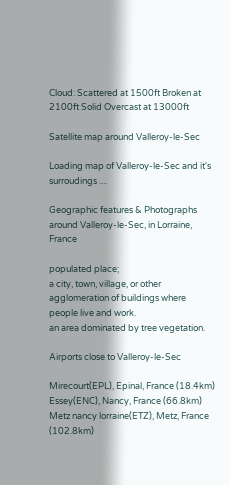Cloud: Scattered at 1500ft Broken at 2100ft Solid Overcast at 13000ft

Satellite map around Valleroy-le-Sec

Loading map of Valleroy-le-Sec and it's surroudings ....

Geographic features & Photographs around Valleroy-le-Sec, in Lorraine, France

populated place;
a city, town, village, or other agglomeration of buildings where people live and work.
an area dominated by tree vegetation.

Airports close to Valleroy-le-Sec

Mirecourt(EPL), Epinal, France (18.4km)
Essey(ENC), Nancy, France (66.8km)
Metz nancy lorraine(ETZ), Metz, France (102.8km)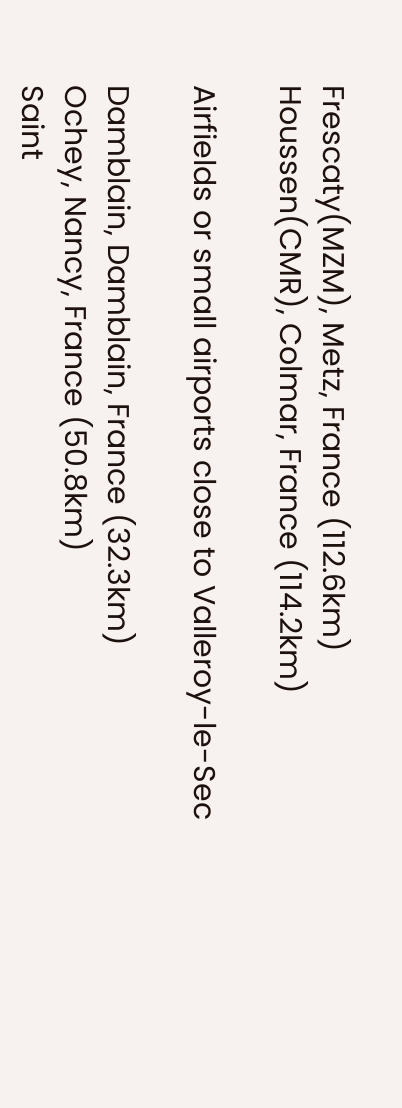Frescaty(MZM), Metz, France (112.6km)
Houssen(CMR), Colmar, France (114.2km)

Airfields or small airports close to Valleroy-le-Sec

Damblain, Damblain, France (32.3km)
Ochey, Nancy, France (50.8km)
Saint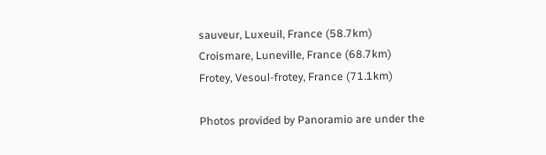sauveur, Luxeuil, France (58.7km)
Croismare, Luneville, France (68.7km)
Frotey, Vesoul-frotey, France (71.1km)

Photos provided by Panoramio are under the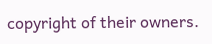copyright of their owners.